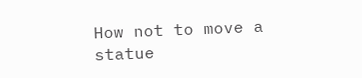How not to move a statue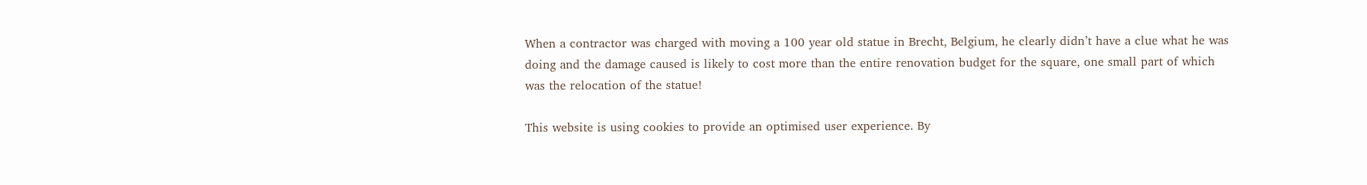When a contractor was charged with moving a 100 year old statue in Brecht, Belgium, he clearly didn’t have a clue what he was doing and the damage caused is likely to cost more than the entire renovation budget for the square, one small part of which was the relocation of the statue!

This website is using cookies to provide an optimised user experience. By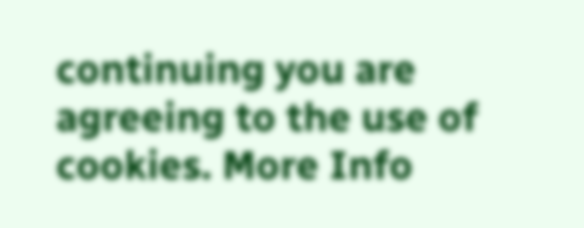continuing you are agreeing to the use of cookies. More Info